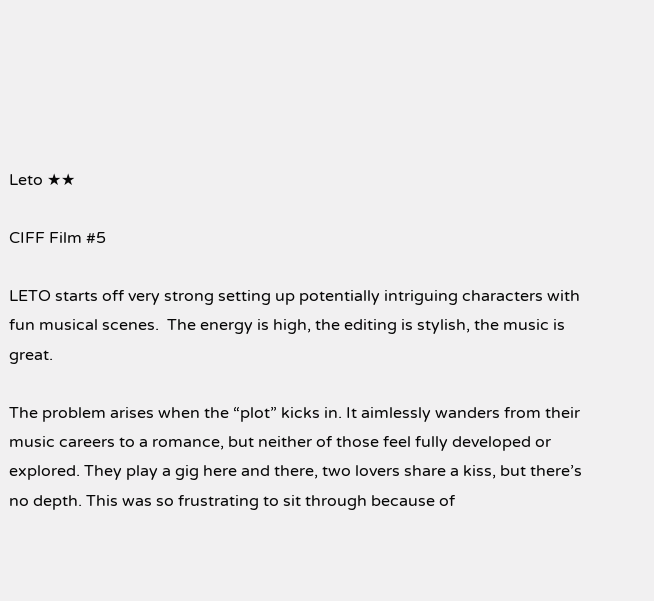Leto ★★

CIFF Film #5

LETO starts off very strong setting up potentially intriguing characters with fun musical scenes.  The energy is high, the editing is stylish, the music is great.

The problem arises when the “plot” kicks in. It aimlessly wanders from their music careers to a romance, but neither of those feel fully developed or explored. They play a gig here and there, two lovers share a kiss, but there’s no depth. This was so frustrating to sit through because of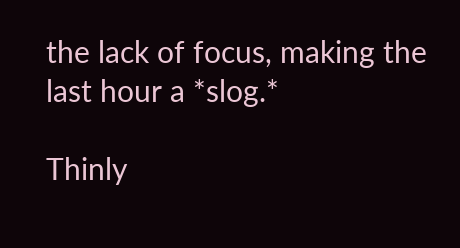the lack of focus, making the last hour a *slog.*

Thinly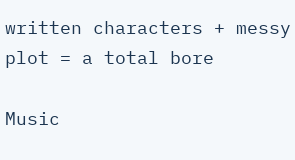written characters + messy plot = a total bore

Music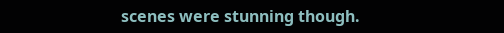scenes were stunning though.